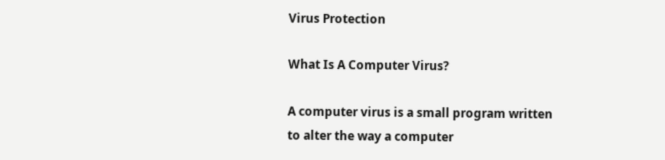Virus Protection

What Is A Computer Virus?

A computer virus is a small program written to alter the way a computer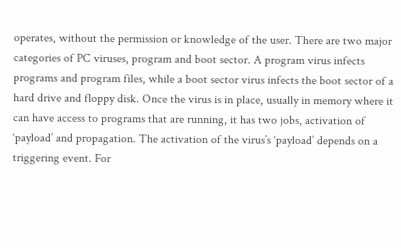operates, without the permission or knowledge of the user. There are two major categories of PC viruses, program and boot sector. A program virus infects programs and program files, while a boot sector virus infects the boot sector of a hard drive and floppy disk. Once the virus is in place, usually in memory where it can have access to programs that are running, it has two jobs, activation of ‘payload’ and propagation. The activation of the virus’s ‘payload’ depends on a triggering event. For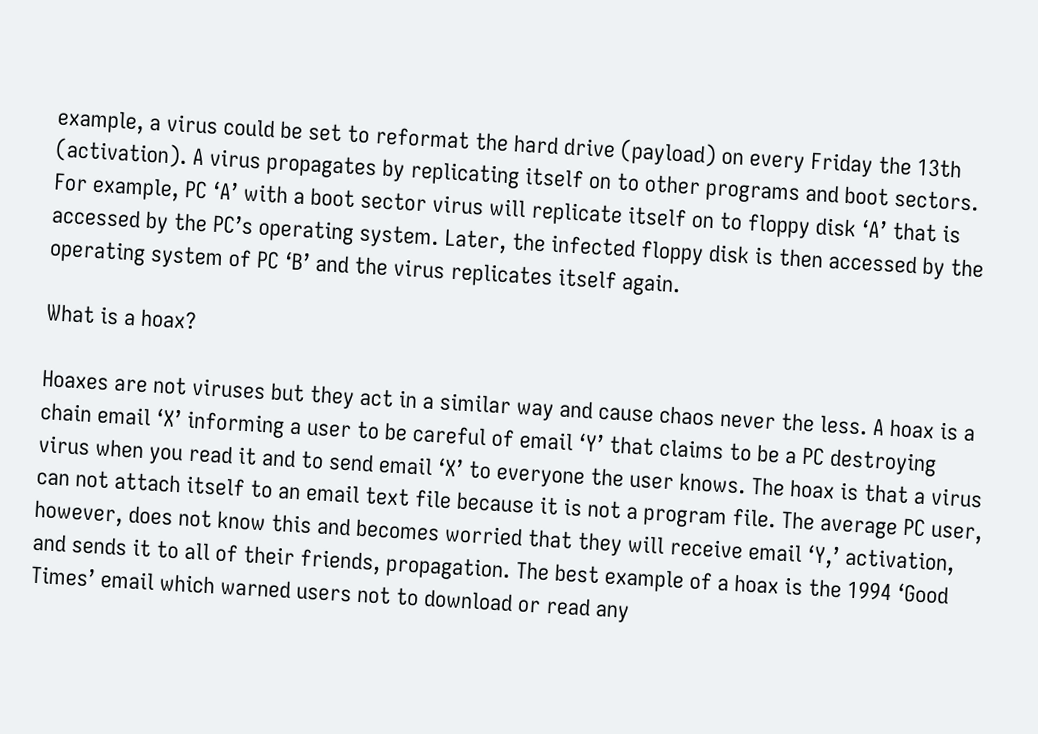example, a virus could be set to reformat the hard drive (payload) on every Friday the 13th (activation). A virus propagates by replicating itself on to other programs and boot sectors. For example, PC ‘A’ with a boot sector virus will replicate itself on to floppy disk ‘A’ that is accessed by the PC’s operating system. Later, the infected floppy disk is then accessed by the operating system of PC ‘B’ and the virus replicates itself again.

What is a hoax?

Hoaxes are not viruses but they act in a similar way and cause chaos never the less. A hoax is a chain email ‘X’ informing a user to be careful of email ‘Y’ that claims to be a PC destroying virus when you read it and to send email ‘X’ to everyone the user knows. The hoax is that a virus can not attach itself to an email text file because it is not a program file. The average PC user, however, does not know this and becomes worried that they will receive email ‘Y,’ activation, and sends it to all of their friends, propagation. The best example of a hoax is the 1994 ‘Good Times’ email which warned users not to download or read any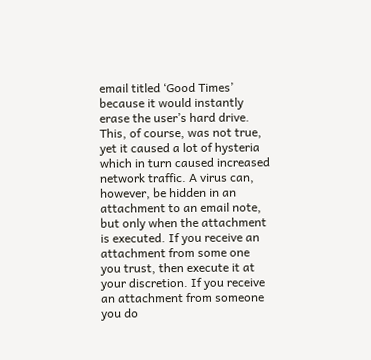email titled ‘Good Times’ because it would instantly erase the user’s hard drive. This, of course, was not true, yet it caused a lot of hysteria which in turn caused increased network traffic. A virus can, however, be hidden in an attachment to an email note, but only when the attachment is executed. If you receive an attachment from some one you trust, then execute it at your discretion. If you receive an attachment from someone you do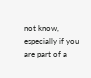not know, especially if you are part of a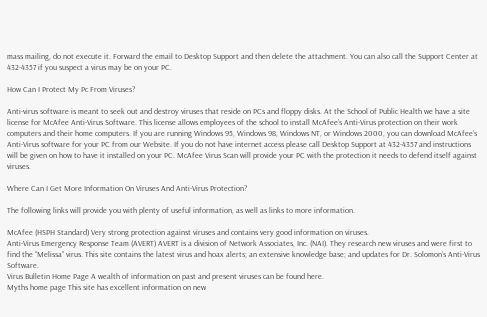mass mailing, do not execute it. Forward the email to Desktop Support and then delete the attachment. You can also call the Support Center at 432-4357 if you suspect a virus may be on your PC.

How Can I Protect My Pc From Viruses?

Anti-virus software is meant to seek out and destroy viruses that reside on PCs and floppy disks. At the School of Public Health we have a site license for McAfee Anti-Virus Software. This license allows employees of the school to install McAfee’s Anti-Virus protection on their work computers and their home computers. If you are running Windows 95, Windows 98, Windows NT, or Windows 2000, you can download McAfee’s Anti-Virus software for your PC from our Website. If you do not have internet access please call Desktop Support at 432-4357 and instructions will be given on how to have it installed on your PC. McAfee Virus Scan will provide your PC with the protection it needs to defend itself against viruses.

Where Can I Get More Information On Viruses And Anti-Virus Protection?

The following links will provide you with plenty of useful information, as well as links to more information.

McAfee (HSPH Standard) Very strong protection against viruses and contains very good information on viruses.
Anti-Virus Emergency Response Team (AVERT) AVERT is a division of Network Associates, Inc. (NAI). They research new viruses and were first to find the “Melissa” virus. This site contains the latest virus and hoax alerts; an extensive knowledge base; and updates for Dr. Solomon’s Anti-Virus Software.
Virus Bulletin Home Page A wealth of information on past and present viruses can be found here.
Myths home page This site has excellent information on new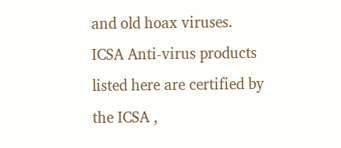and old hoax viruses.
ICSA Anti-virus products listed here are certified by the ICSA ,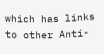which has links to other Anti-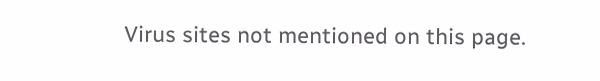Virus sites not mentioned on this page.